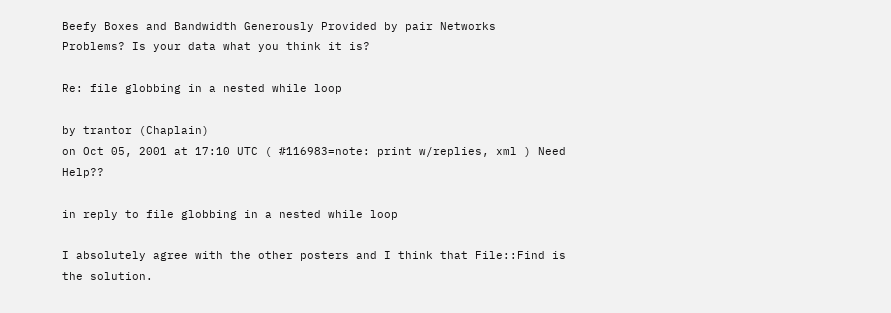Beefy Boxes and Bandwidth Generously Provided by pair Networks
Problems? Is your data what you think it is?

Re: file globbing in a nested while loop

by trantor (Chaplain)
on Oct 05, 2001 at 17:10 UTC ( #116983=note: print w/replies, xml ) Need Help??

in reply to file globbing in a nested while loop

I absolutely agree with the other posters and I think that File::Find is the solution.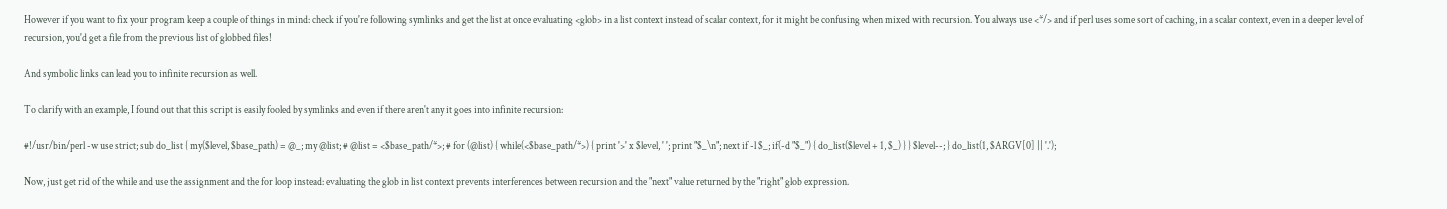However if you want to fix your program keep a couple of things in mind: check if you're following symlinks and get the list at once evaluating <glob> in a list context instead of scalar context, for it might be confusing when mixed with recursion. You always use <*/> and if perl uses some sort of caching, in a scalar context, even in a deeper level of recursion, you'd get a file from the previous list of globbed files!

And symbolic links can lead you to infinite recursion as well.

To clarify with an example, I found out that this script is easily fooled by symlinks and even if there aren't any it goes into infinite recursion:

#!/usr/bin/perl -w use strict; sub do_list { my($level, $base_path) = @_; my @list; # @list = <$base_path/*>; # for (@list) { while(<$base_path/*>) { print '>' x $level, ' '; print "$_\n"; next if -l $_; if(-d "$_") { do_list($level + 1, $_) } } $level--; } do_list(1, $ARGV[0] || '.');

Now, just get rid of the while and use the assignment and the for loop instead: evaluating the glob in list context prevents interferences between recursion and the "next" value returned by the "right" glob expression.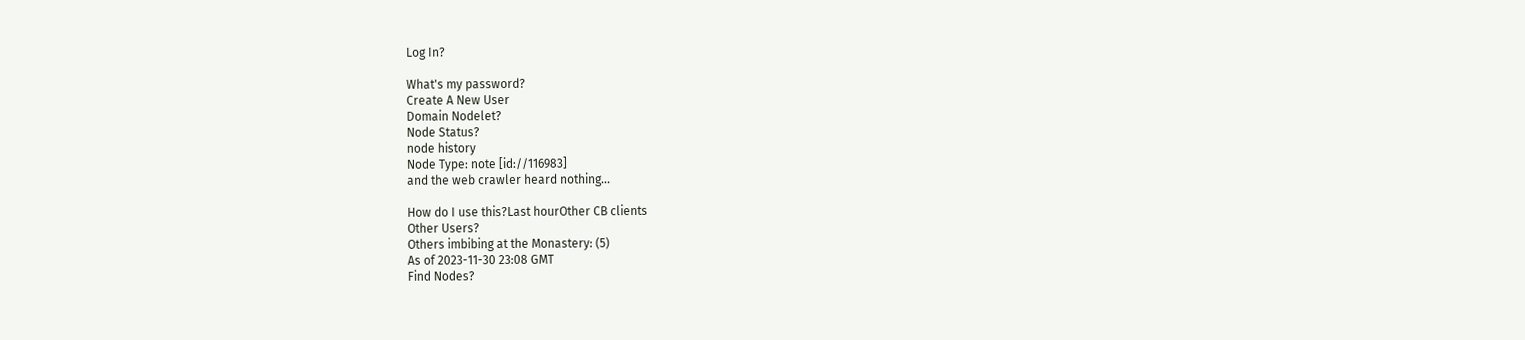Log In?

What's my password?
Create A New User
Domain Nodelet?
Node Status?
node history
Node Type: note [id://116983]
and the web crawler heard nothing...

How do I use this?Last hourOther CB clients
Other Users?
Others imbibing at the Monastery: (5)
As of 2023-11-30 23:08 GMT
Find Nodes?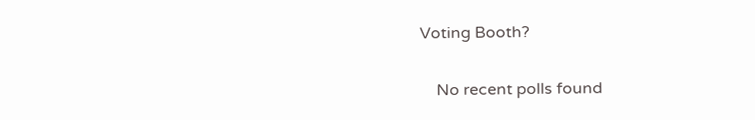Voting Booth?

    No recent polls found